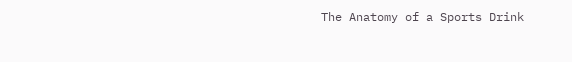The Anatomy of a Sports Drink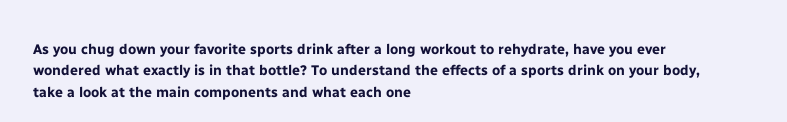As you chug down your favorite sports drink after a long workout to rehydrate, have you ever wondered what exactly is in that bottle? To understand the effects of a sports drink on your body, take a look at the main components and what each one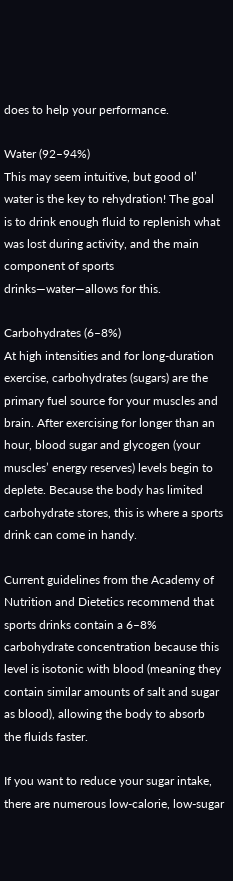does to help your performance.

Water (92–94%)
This may seem intuitive, but good ol’ water is the key to rehydration! The goal is to drink enough fluid to replenish what was lost during activity, and the main component of sports drinks—water—allows for this.

Carbohydrates (6–8%)
At high intensities and for long-duration exercise, carbohydrates (sugars) are the primary fuel source for your muscles and brain. After exercising for longer than an hour, blood sugar and glycogen (your muscles’ energy reserves) levels begin to deplete. Because the body has limited carbohydrate stores, this is where a sports drink can come in handy.

Current guidelines from the Academy of Nutrition and Dietetics recommend that sports drinks contain a 6–8% carbohydrate concentration because this level is isotonic with blood (meaning they contain similar amounts of salt and sugar as blood), allowing the body to absorb the fluids faster.

If you want to reduce your sugar intake, there are numerous low-calorie, low-sugar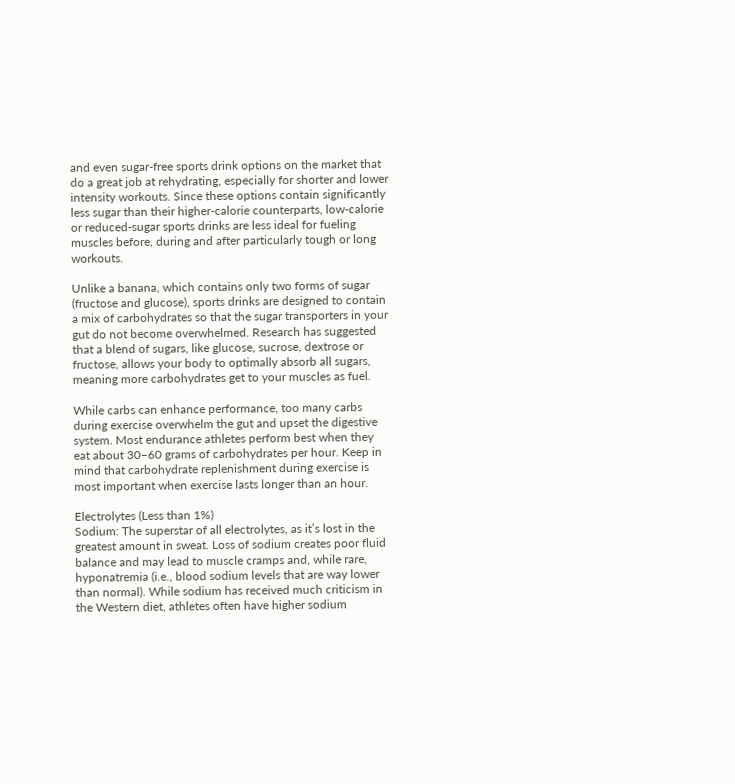and even sugar-free sports drink options on the market that do a great job at rehydrating, especially for shorter and lower intensity workouts. Since these options contain significantly less sugar than their higher-calorie counterparts, low-calorie or reduced-sugar sports drinks are less ideal for fueling muscles before, during and after particularly tough or long workouts.

Unlike a banana, which contains only two forms of sugar (fructose and glucose), sports drinks are designed to contain a mix of carbohydrates so that the sugar transporters in your gut do not become overwhelmed. Research has suggested that a blend of sugars, like glucose, sucrose, dextrose or fructose, allows your body to optimally absorb all sugars, meaning more carbohydrates get to your muscles as fuel.

While carbs can enhance performance, too many carbs during exercise overwhelm the gut and upset the digestive system. Most endurance athletes perform best when they eat about 30–60 grams of carbohydrates per hour. Keep in mind that carbohydrate replenishment during exercise is most important when exercise lasts longer than an hour.

Electrolytes (Less than 1%)
Sodium: The superstar of all electrolytes, as it’s lost in the greatest amount in sweat. Loss of sodium creates poor fluid balance and may lead to muscle cramps and, while rare, hyponatremia (i.e., blood sodium levels that are way lower than normal). While sodium has received much criticism in the Western diet, athletes often have higher sodium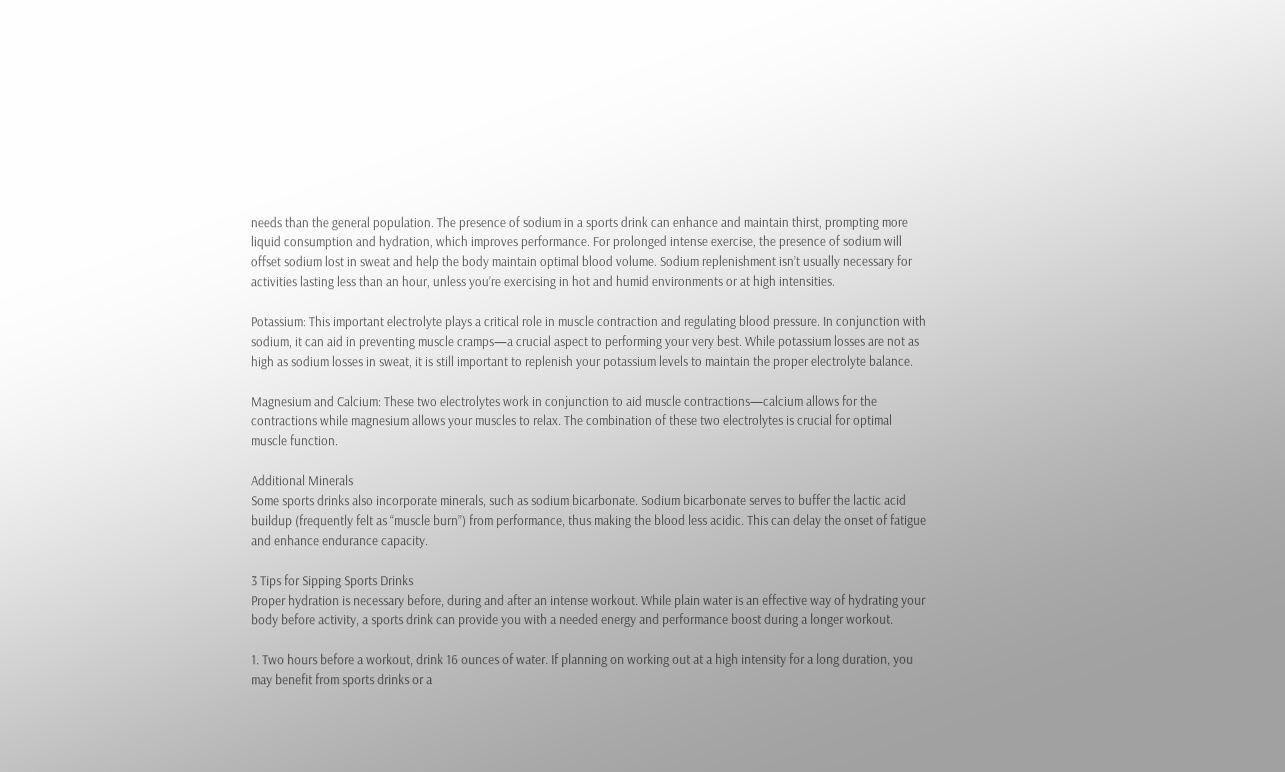needs than the general population. The presence of sodium in a sports drink can enhance and maintain thirst, prompting more liquid consumption and hydration, which improves performance. For prolonged intense exercise, the presence of sodium will offset sodium lost in sweat and help the body maintain optimal blood volume. Sodium replenishment isn’t usually necessary for activities lasting less than an hour, unless you’re exercising in hot and humid environments or at high intensities.

Potassium: This important electrolyte plays a critical role in muscle contraction and regulating blood pressure. In conjunction with sodium, it can aid in preventing muscle cramps—a crucial aspect to performing your very best. While potassium losses are not as high as sodium losses in sweat, it is still important to replenish your potassium levels to maintain the proper electrolyte balance.

Magnesium and Calcium: These two electrolytes work in conjunction to aid muscle contractions—calcium allows for the contractions while magnesium allows your muscles to relax. The combination of these two electrolytes is crucial for optimal muscle function.

Additional Minerals
Some sports drinks also incorporate minerals, such as sodium bicarbonate. Sodium bicarbonate serves to buffer the lactic acid buildup (frequently felt as “muscle burn”) from performance, thus making the blood less acidic. This can delay the onset of fatigue and enhance endurance capacity.

3 Tips for Sipping Sports Drinks
Proper hydration is necessary before, during and after an intense workout. While plain water is an effective way of hydrating your body before activity, a sports drink can provide you with a needed energy and performance boost during a longer workout.

1. Two hours before a workout, drink 16 ounces of water. If planning on working out at a high intensity for a long duration, you may benefit from sports drinks or a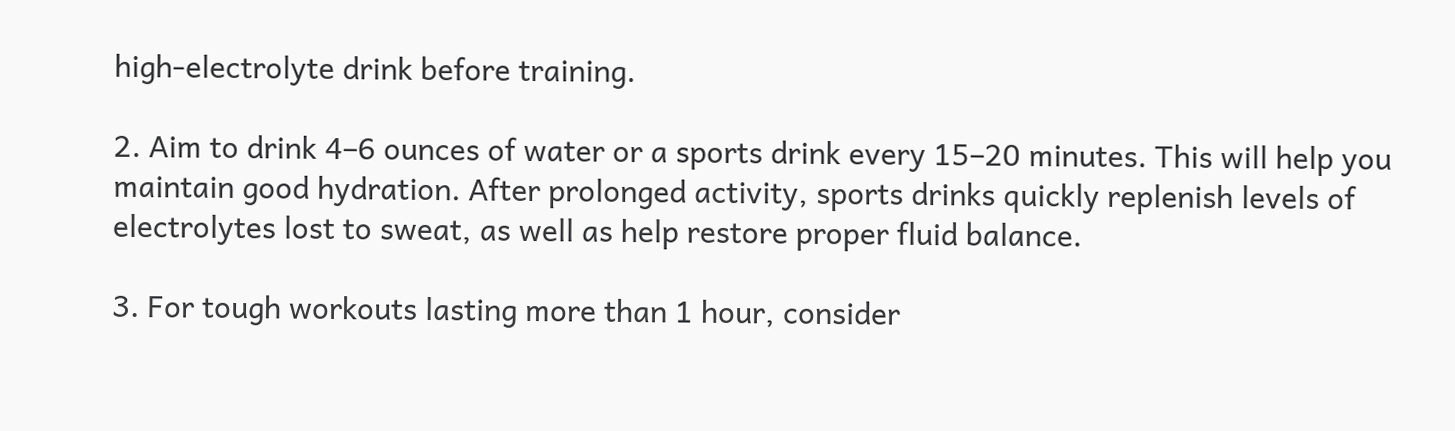high-electrolyte drink before training.

2. Aim to drink 4–6 ounces of water or a sports drink every 15–20 minutes. This will help you maintain good hydration. After prolonged activity, sports drinks quickly replenish levels of electrolytes lost to sweat, as well as help restore proper fluid balance.

3. For tough workouts lasting more than 1 hour, consider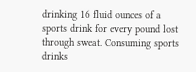drinking 16 fluid ounces of a sports drink for every pound lost through sweat. Consuming sports drinks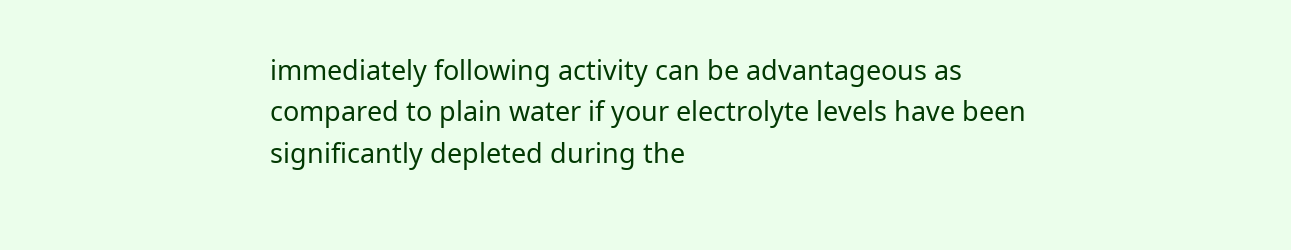immediately following activity can be advantageous as compared to plain water if your electrolyte levels have been significantly depleted during the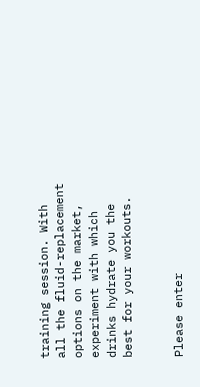training session. With all the fluid-replacement options on the market, experiment with which drinks hydrate you the best for your workouts.


Please enter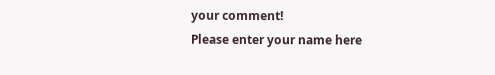your comment!
Please enter your name here